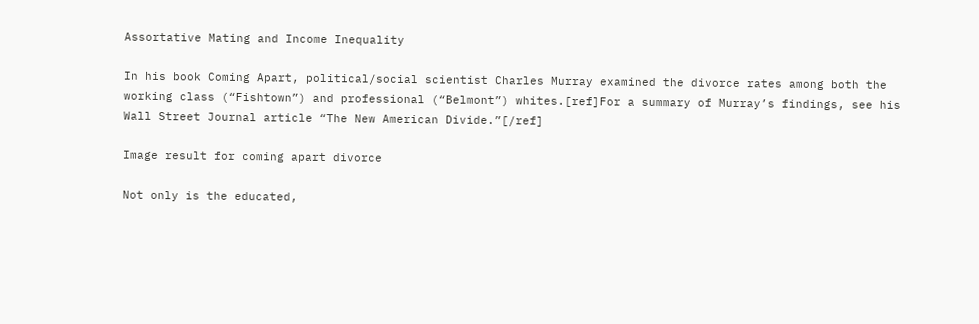Assortative Mating and Income Inequality

In his book Coming Apart, political/social scientist Charles Murray examined the divorce rates among both the working class (“Fishtown”) and professional (“Belmont”) whites.[ref]For a summary of Murray’s findings, see his Wall Street Journal article “The New American Divide.”[/ref]

Image result for coming apart divorce

Not only is the educated,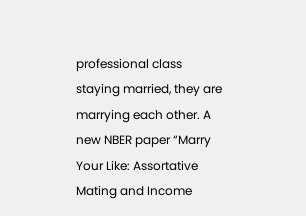professional class staying married, they are marrying each other. A new NBER paper “Marry Your Like: Assortative Mating and Income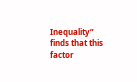Inequality” finds that this factor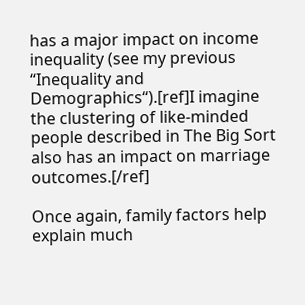has a major impact on income inequality (see my previous “Inequality and Demographics“).[ref]I imagine the clustering of like-minded people described in The Big Sort also has an impact on marriage outcomes.[/ref]

Once again, family factors help explain much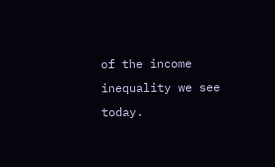of the income inequality we see today.